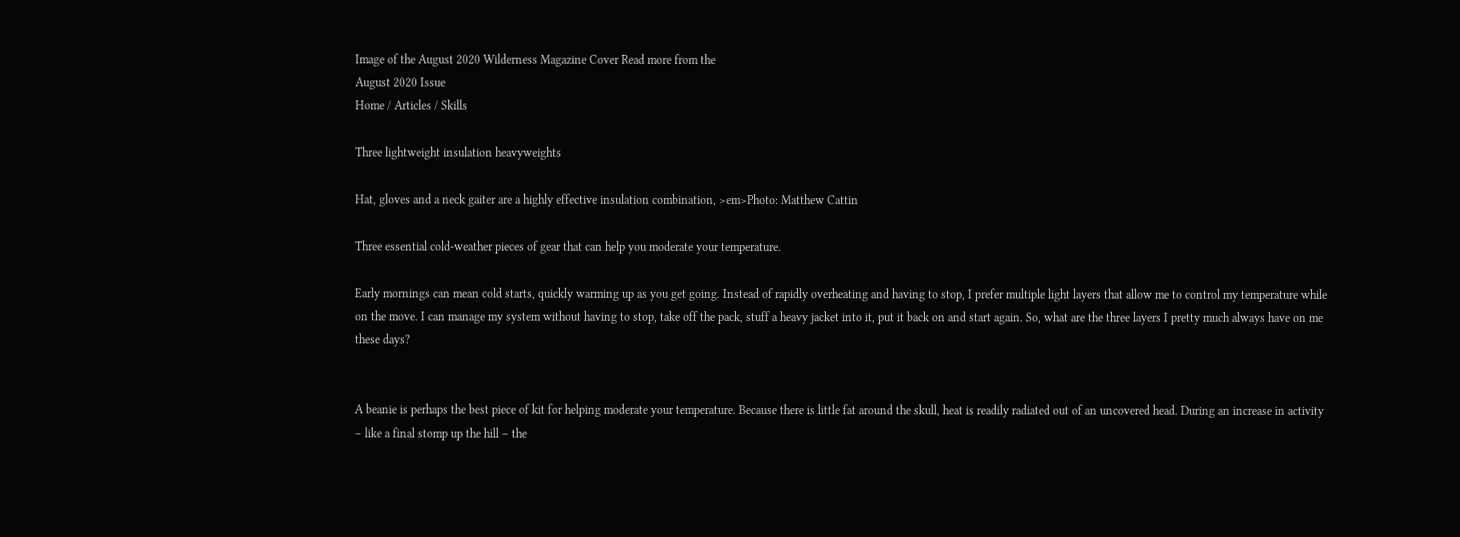Image of the August 2020 Wilderness Magazine Cover Read more from the
August 2020 Issue
Home / Articles / Skills

Three lightweight insulation heavyweights

Hat, gloves and a neck gaiter are a highly effective insulation combination, >em>Photo: Matthew Cattin

Three essential cold-weather pieces of gear that can help you moderate your temperature.

Early mornings can mean cold starts, quickly warming up as you get going. Instead of rapidly overheating and having to stop, I prefer multiple light layers that allow me to control my temperature while on the move. I can manage my system without having to stop, take off the pack, stuff a heavy jacket into it, put it back on and start again. So, what are the three layers I pretty much always have on me these days?


A beanie is perhaps the best piece of kit for helping moderate your temperature. Because there is little fat around the skull, heat is readily radiated out of an uncovered head. During an increase in activity – like a final stomp up the hill – the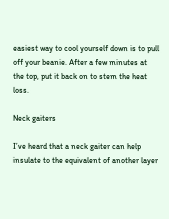easiest way to cool yourself down is to pull off your beanie. After a few minutes at the top, put it back on to stem the heat loss.

Neck gaiters

I’ve heard that a neck gaiter can help insulate to the equivalent of another layer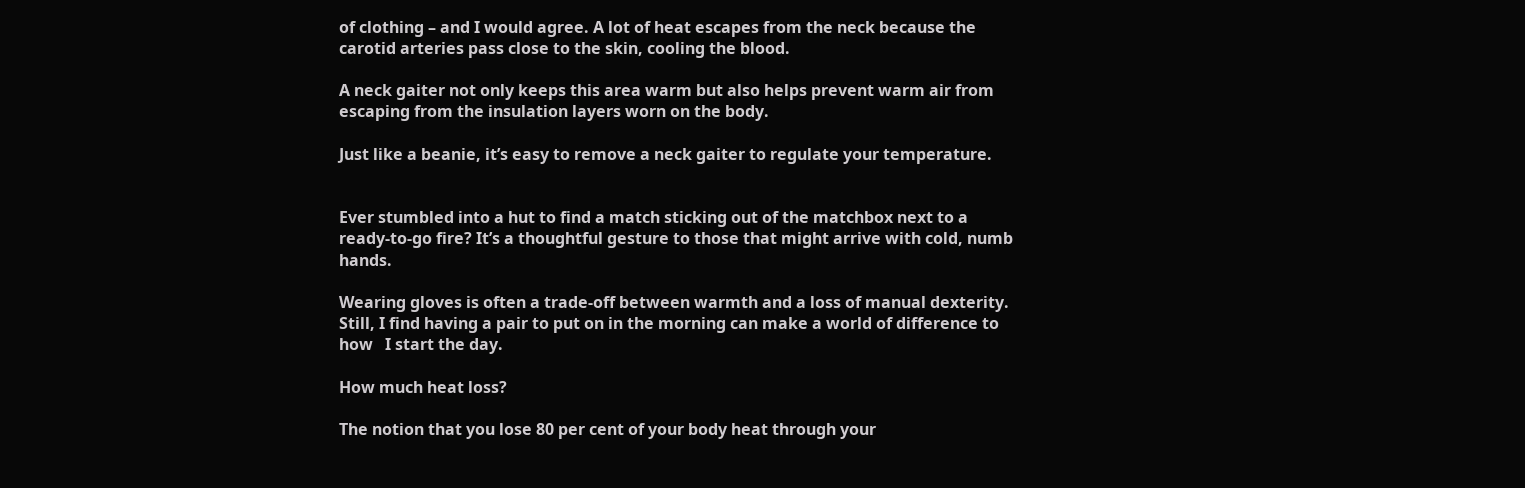of clothing – and I would agree. A lot of heat escapes from the neck because the carotid arteries pass close to the skin, cooling the blood.

A neck gaiter not only keeps this area warm but also helps prevent warm air from escaping from the insulation layers worn on the body.

Just like a beanie, it’s easy to remove a neck gaiter to regulate your temperature.


Ever stumbled into a hut to find a match sticking out of the matchbox next to a ready-to-go fire? It’s a thoughtful gesture to those that might arrive with cold, numb hands.

Wearing gloves is often a trade-off between warmth and a loss of manual dexterity. Still, I find having a pair to put on in the morning can make a world of difference to how   I start the day.

How much heat loss?

The notion that you lose 80 per cent of your body heat through your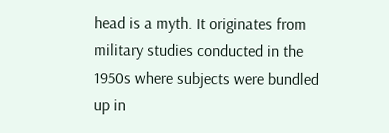head is a myth. It originates from military studies conducted in the 1950s where subjects were bundled up in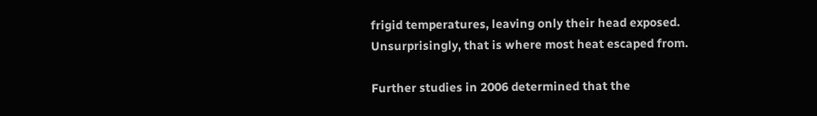frigid temperatures, leaving only their head exposed. Unsurprisingly, that is where most heat escaped from.

Further studies in 2006 determined that the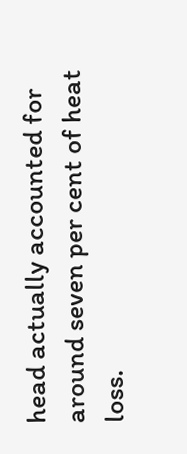head actually accounted for around seven per cent of heat loss.